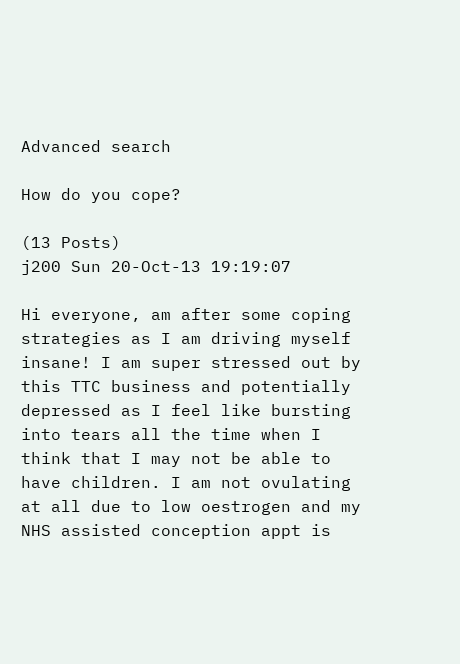Advanced search

How do you cope?

(13 Posts)
j200 Sun 20-Oct-13 19:19:07

Hi everyone, am after some coping strategies as I am driving myself insane! I am super stressed out by this TTC business and potentially depressed as I feel like bursting into tears all the time when I think that I may not be able to have children. I am not ovulating at all due to low oestrogen and my NHS assisted conception appt is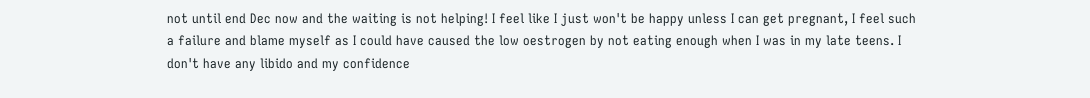not until end Dec now and the waiting is not helping! I feel like I just won't be happy unless I can get pregnant, I feel such a failure and blame myself as I could have caused the low oestrogen by not eating enough when I was in my late teens. I don't have any libido and my confidence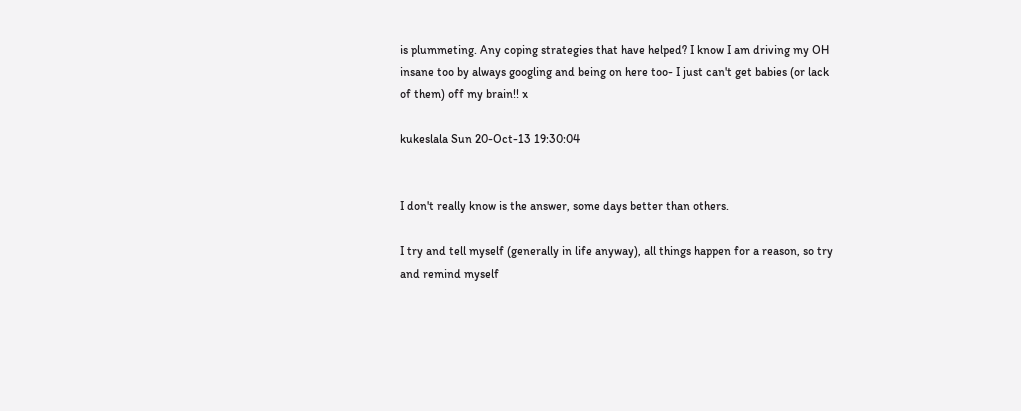is plummeting. Any coping strategies that have helped? I know I am driving my OH insane too by always googling and being on here too- I just can't get babies (or lack of them) off my brain!! x

kukeslala Sun 20-Oct-13 19:30:04


I don't really know is the answer, some days better than others.

I try and tell myself (generally in life anyway), all things happen for a reason, so try and remind myself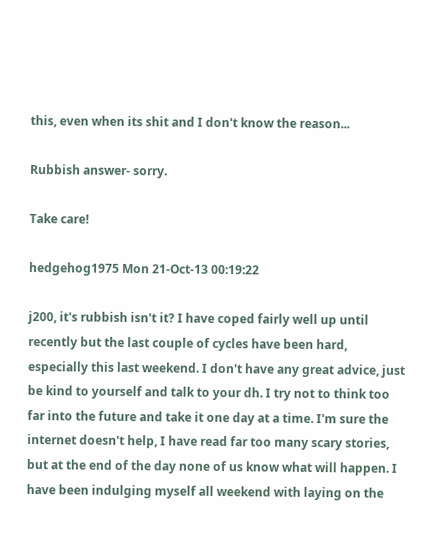this, even when its shit and I don't know the reason...

Rubbish answer- sorry.

Take care!

hedgehog1975 Mon 21-Oct-13 00:19:22

j200, it's rubbish isn't it? I have coped fairly well up until recently but the last couple of cycles have been hard, especially this last weekend. I don't have any great advice, just be kind to yourself and talk to your dh. I try not to think too far into the future and take it one day at a time. I'm sure the internet doesn't help, I have read far too many scary stories, but at the end of the day none of us know what will happen. I have been indulging myself all weekend with laying on the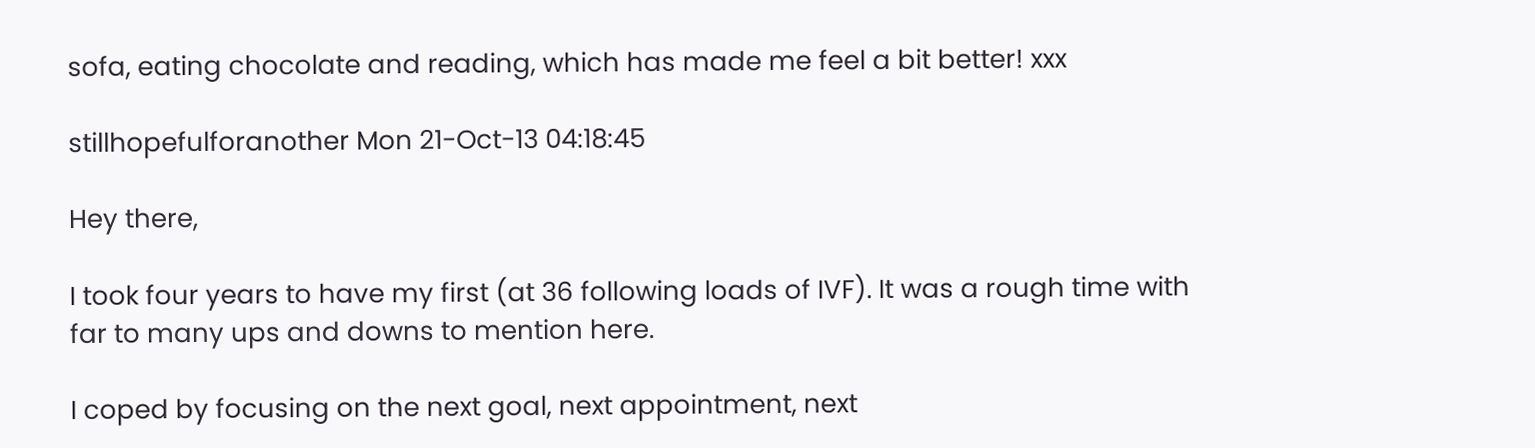sofa, eating chocolate and reading, which has made me feel a bit better! xxx

stillhopefulforanother Mon 21-Oct-13 04:18:45

Hey there,

I took four years to have my first (at 36 following loads of IVF). It was a rough time with far to many ups and downs to mention here.

I coped by focusing on the next goal, next appointment, next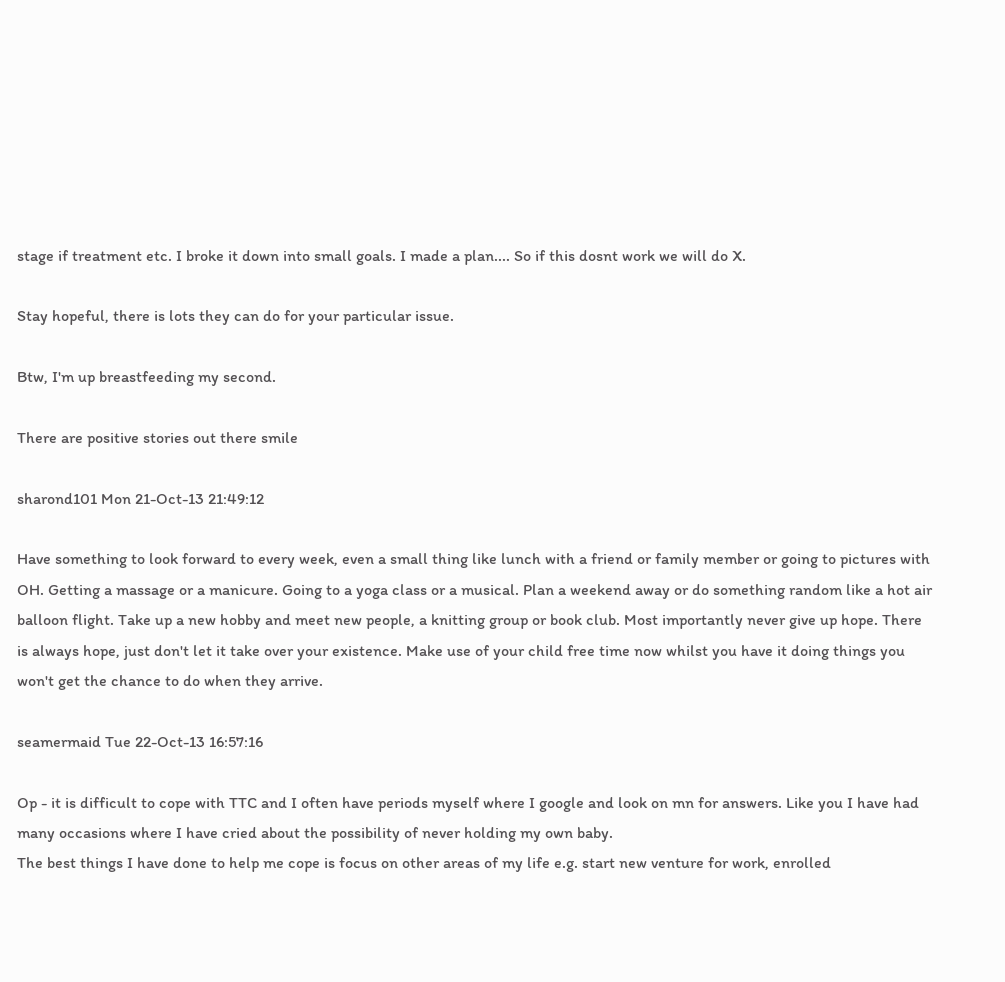stage if treatment etc. I broke it down into small goals. I made a plan.... So if this dosnt work we will do X.

Stay hopeful, there is lots they can do for your particular issue.

Btw, I'm up breastfeeding my second.

There are positive stories out there smile

sharond101 Mon 21-Oct-13 21:49:12

Have something to look forward to every week, even a small thing like lunch with a friend or family member or going to pictures with OH. Getting a massage or a manicure. Going to a yoga class or a musical. Plan a weekend away or do something random like a hot air balloon flight. Take up a new hobby and meet new people, a knitting group or book club. Most importantly never give up hope. There is always hope, just don't let it take over your existence. Make use of your child free time now whilst you have it doing things you won't get the chance to do when they arrive.

seamermaid Tue 22-Oct-13 16:57:16

Op - it is difficult to cope with TTC and I often have periods myself where I google and look on mn for answers. Like you I have had many occasions where I have cried about the possibility of never holding my own baby.
The best things I have done to help me cope is focus on other areas of my life e.g. start new venture for work, enrolled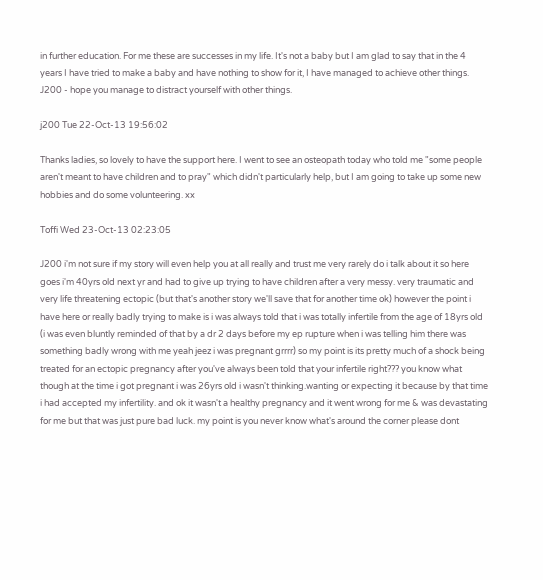in further education. For me these are successes in my life. It's not a baby but I am glad to say that in the 4 years I have tried to make a baby and have nothing to show for it, I have managed to achieve other things.
J200 - hope you manage to distract yourself with other things.

j200 Tue 22-Oct-13 19:56:02

Thanks ladies, so lovely to have the support here. I went to see an osteopath today who told me "some people aren't meant to have children and to pray" which didn't particularly help, but I am going to take up some new hobbies and do some volunteering. xx

Toffi Wed 23-Oct-13 02:23:05

J200 i'm not sure if my story will even help you at all really and trust me very rarely do i talk about it so here goes i'm 40yrs old next yr and had to give up trying to have children after a very messy. very traumatic and very life threatening ectopic (but that's another story we'll save that for another time ok) however the point i have here or really badly trying to make is i was always told that i was totally infertile from the age of 18yrs old (i was even bluntly reminded of that by a dr 2 days before my ep rupture when i was telling him there was something badly wrong with me yeah jeez i was pregnant grrrr) so my point is its pretty much of a shock being treated for an ectopic pregnancy after you've always been told that your infertile right??? you know what though at the time i got pregnant i was 26yrs old i wasn't thinking.wanting or expecting it because by that time i had accepted my infertility. and ok it wasn't a healthy pregnancy and it went wrong for me & was devastating for me but that was just pure bad luck. my point is you never know what's around the corner please dont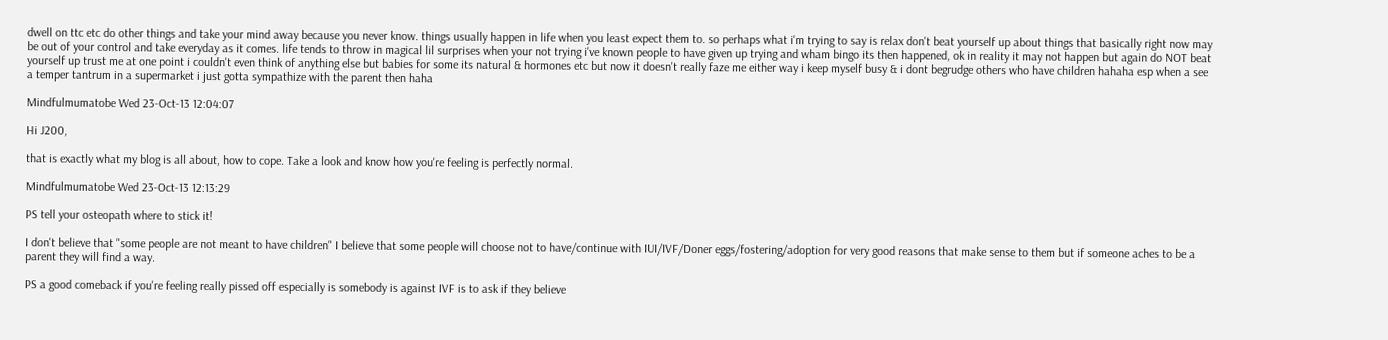dwell on ttc etc do other things and take your mind away because you never know. things usually happen in life when you least expect them to. so perhaps what i'm trying to say is relax don't beat yourself up about things that basically right now may be out of your control and take everyday as it comes. life tends to throw in magical lil surprises when your not trying i've known people to have given up trying and wham bingo its then happened, ok in reality it may not happen but again do NOT beat yourself up trust me at one point i couldn't even think of anything else but babies for some its natural & hormones etc but now it doesn't really faze me either way i keep myself busy & i dont begrudge others who have children hahaha esp when a see a temper tantrum in a supermarket i just gotta sympathize with the parent then haha

Mindfulmumatobe Wed 23-Oct-13 12:04:07

Hi J200,

that is exactly what my blog is all about, how to cope. Take a look and know how you're feeling is perfectly normal.

Mindfulmumatobe Wed 23-Oct-13 12:13:29

PS tell your osteopath where to stick it!

I don't believe that "some people are not meant to have children" I believe that some people will choose not to have/continue with IUI/IVF/Doner eggs/fostering/adoption for very good reasons that make sense to them but if someone aches to be a parent they will find a way.

PS a good comeback if you're feeling really pissed off especially is somebody is against IVF is to ask if they believe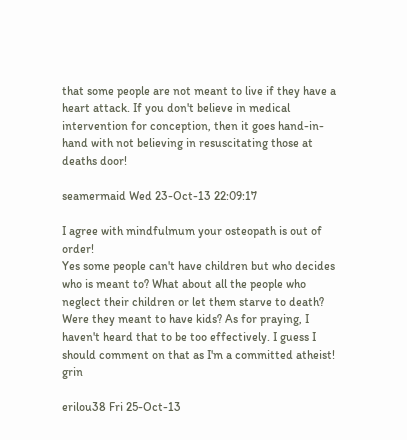that some people are not meant to live if they have a heart attack. If you don't believe in medical intervention for conception, then it goes hand-in-hand with not believing in resuscitating those at deaths door!

seamermaid Wed 23-Oct-13 22:09:17

I agree with mindfulmum your osteopath is out of order!
Yes some people can't have children but who decides who is meant to? What about all the people who neglect their children or let them starve to death? Were they meant to have kids? As for praying, I haven't heard that to be too effectively. I guess I should comment on that as I'm a committed atheist! grin

erilou38 Fri 25-Oct-13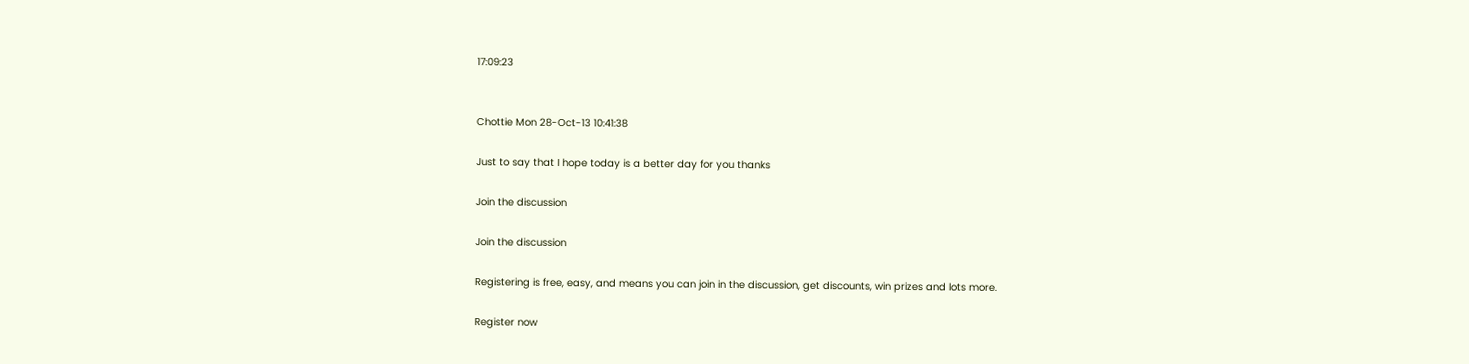17:09:23


Chottie Mon 28-Oct-13 10:41:38

Just to say that I hope today is a better day for you thanks

Join the discussion

Join the discussion

Registering is free, easy, and means you can join in the discussion, get discounts, win prizes and lots more.

Register now